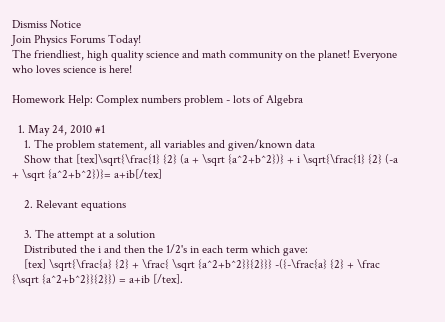Dismiss Notice
Join Physics Forums Today!
The friendliest, high quality science and math community on the planet! Everyone who loves science is here!

Homework Help: Complex numbers problem - lots of Algebra

  1. May 24, 2010 #1
    1. The problem statement, all variables and given/known data
    Show that [tex]\sqrt{\frac{1} {2} (a + \sqrt {a^2+b^2})} + i \sqrt{\frac{1} {2} (-a + \sqrt {a^2+b^2})}= a+ib[/tex]

    2. Relevant equations

    3. The attempt at a solution
    Distributed the i and then the 1/2's in each term which gave:
    [tex] \sqrt{\frac{a} {2} + \frac{ \sqrt {a^2+b^2}}{2}}} -({-\frac{a} {2} + \frac {\sqrt {a^2+b^2}}{2}}) = a+ib [/tex].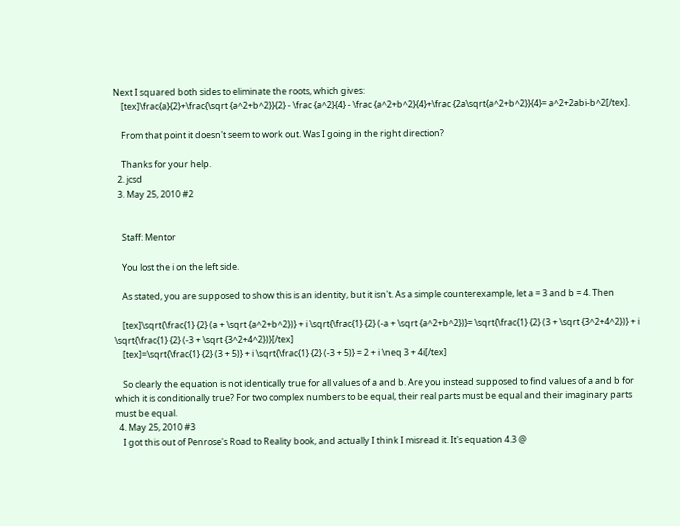Next I squared both sides to eliminate the roots, which gives:
    [tex]\frac{a}{2}+\frac{\sqrt {a^2+b^2}}{2} - \frac {a^2}{4} - \frac {a^2+b^2}{4}+\frac {2a\sqrt{a^2+b^2}}{4}= a^2+2abi-b^2[/tex].

    From that point it doesn't seem to work out. Was I going in the right direction?

    Thanks for your help.
  2. jcsd
  3. May 25, 2010 #2


    Staff: Mentor

    You lost the i on the left side.

    As stated, you are supposed to show this is an identity, but it isn't. As a simple counterexample, let a = 3 and b = 4. Then

    [tex]\sqrt{\frac{1} {2} (a + \sqrt {a^2+b^2})} + i \sqrt{\frac{1} {2} (-a + \sqrt {a^2+b^2})}= \sqrt{\frac{1} {2} (3 + \sqrt {3^2+4^2})} + i \sqrt{\frac{1} {2} (-3 + \sqrt {3^2+4^2})}[/tex]
    [tex]=\sqrt{\frac{1} {2} (3 + 5)} + i \sqrt{\frac{1} {2} (-3 + 5)} = 2 + i \neq 3 + 4i[/tex]

    So clearly the equation is not identically true for all values of a and b. Are you instead supposed to find values of a and b for which it is conditionally true? For two complex numbers to be equal, their real parts must be equal and their imaginary parts must be equal.
  4. May 25, 2010 #3
    I got this out of Penrose's Road to Reality book, and actually I think I misread it. It's equation 4.3 @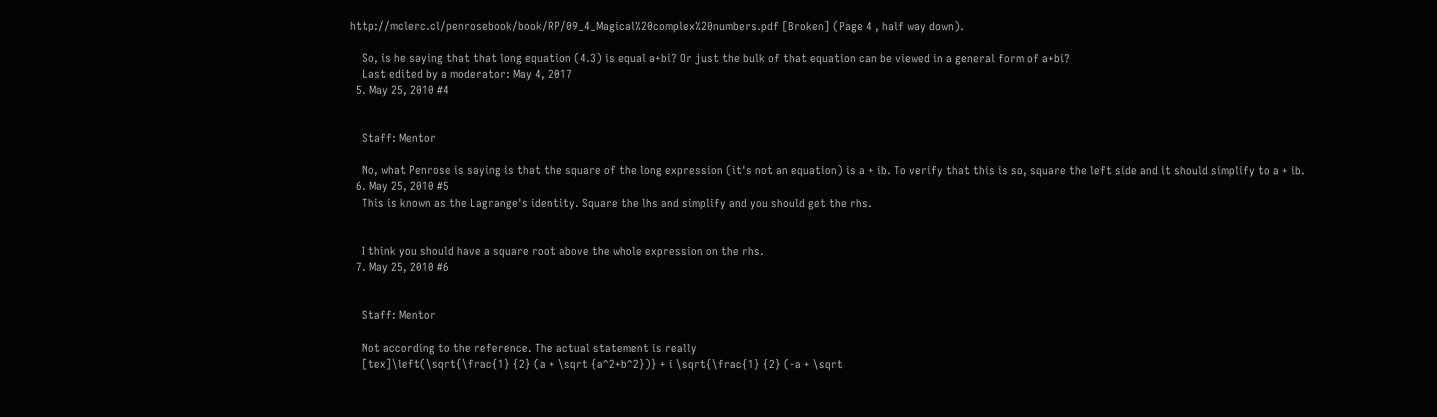http://mclerc.cl/penrosebook/book/RP/09_4_Magical%20complex%20numbers.pdf [Broken] (Page 4 , half way down).

    So, is he saying that that long equation (4.3) is equal a+bi? Or just the bulk of that equation can be viewed in a general form of a+bi?
    Last edited by a moderator: May 4, 2017
  5. May 25, 2010 #4


    Staff: Mentor

    No, what Penrose is saying is that the square of the long expression (it's not an equation) is a + ib. To verify that this is so, square the left side and it should simplify to a + ib.
  6. May 25, 2010 #5
    This is known as the Lagrange's identity. Square the lhs and simplify and you should get the rhs.


    I think you should have a square root above the whole expression on the rhs.
  7. May 25, 2010 #6


    Staff: Mentor

    Not according to the reference. The actual statement is really
    [tex]\left(\sqrt{\frac{1} {2} (a + \sqrt {a^2+b^2})} + i \sqrt{\frac{1} {2} (-a + \sqrt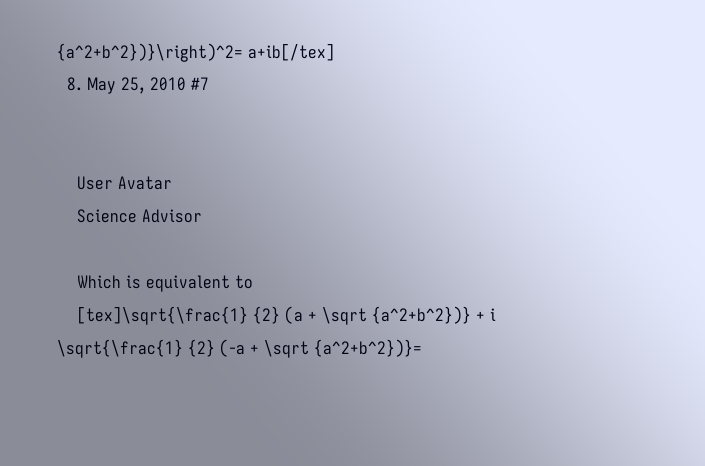{a^2+b^2})}\right)^2= a+ib[/tex]
  8. May 25, 2010 #7


    User Avatar
    Science Advisor

    Which is equivalent to
    [tex]\sqrt{\frac{1} {2} (a + \sqrt {a^2+b^2})} + i \sqrt{\frac{1} {2} (-a + \sqrt {a^2+b^2})}=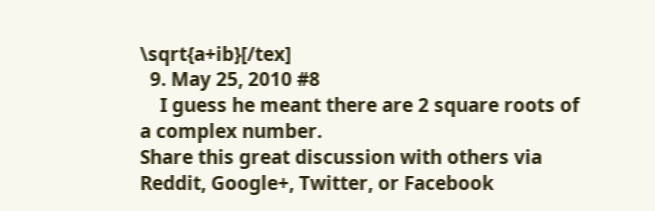\sqrt{a+ib}[/tex]
  9. May 25, 2010 #8
    I guess he meant there are 2 square roots of a complex number.
Share this great discussion with others via Reddit, Google+, Twitter, or Facebook